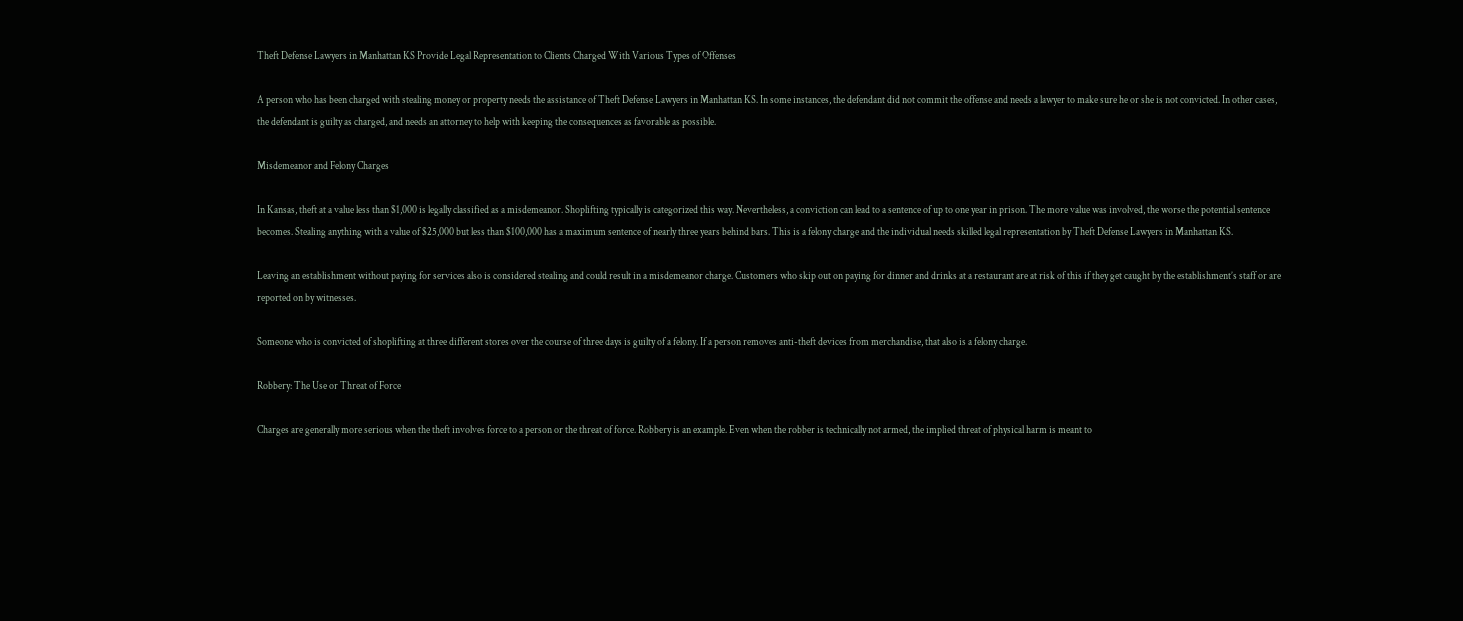Theft Defense Lawyers in Manhattan KS Provide Legal Representation to Clients Charged With Various Types of Offenses

A person who has been charged with stealing money or property needs the assistance of Theft Defense Lawyers in Manhattan KS. In some instances, the defendant did not commit the offense and needs a lawyer to make sure he or she is not convicted. In other cases, the defendant is guilty as charged, and needs an attorney to help with keeping the consequences as favorable as possible.

Misdemeanor and Felony Charges

In Kansas, theft at a value less than $1,000 is legally classified as a misdemeanor. Shoplifting typically is categorized this way. Nevertheless, a conviction can lead to a sentence of up to one year in prison. The more value was involved, the worse the potential sentence becomes. Stealing anything with a value of $25,000 but less than $100,000 has a maximum sentence of nearly three years behind bars. This is a felony charge and the individual needs skilled legal representation by Theft Defense Lawyers in Manhattan KS.

Leaving an establishment without paying for services also is considered stealing and could result in a misdemeanor charge. Customers who skip out on paying for dinner and drinks at a restaurant are at risk of this if they get caught by the establishment’s staff or are reported on by witnesses.

Someone who is convicted of shoplifting at three different stores over the course of three days is guilty of a felony. If a person removes anti-theft devices from merchandise, that also is a felony charge.

Robbery: The Use or Threat of Force

Charges are generally more serious when the theft involves force to a person or the threat of force. Robbery is an example. Even when the robber is technically not armed, the implied threat of physical harm is meant to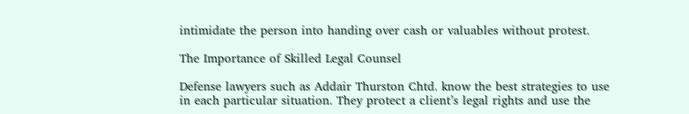intimidate the person into handing over cash or valuables without protest.

The Importance of Skilled Legal Counsel

Defense lawyers such as Addair Thurston Chtd. know the best strategies to use in each particular situation. They protect a client’s legal rights and use the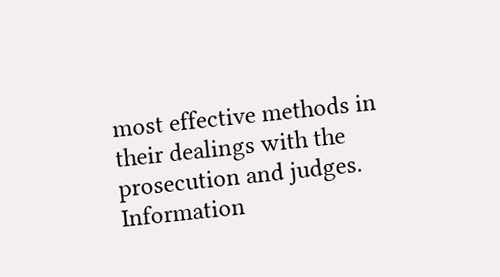most effective methods in their dealings with the prosecution and judges. Information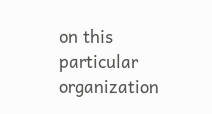on this particular organization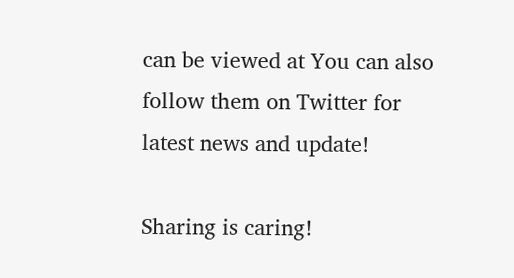can be viewed at You can also follow them on Twitter for latest news and update!

Sharing is caring!